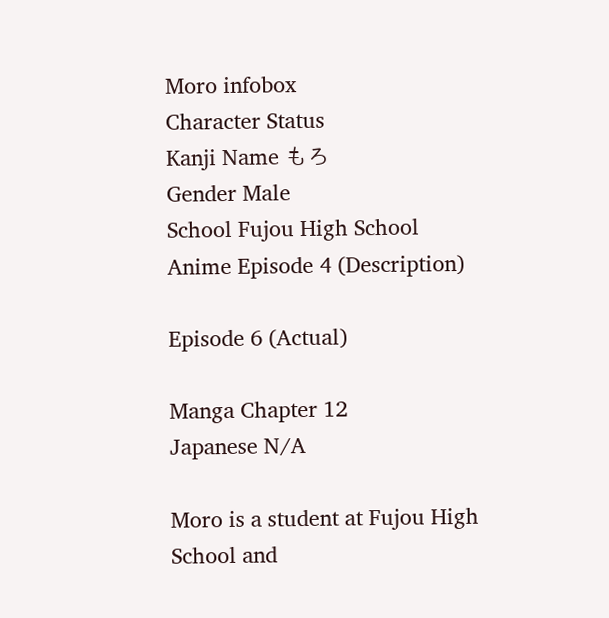Moro infobox
Character Status
Kanji Name もろ
Gender Male
School Fujou High School
Anime Episode 4 (Description)

Episode 6 (Actual)

Manga Chapter 12
Japanese N/A

Moro is a student at Fujou High School and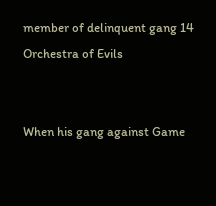member of delinquent gang 14 Orchestra of Evils


When his gang against Game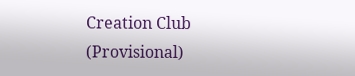Creation Club (Provisional)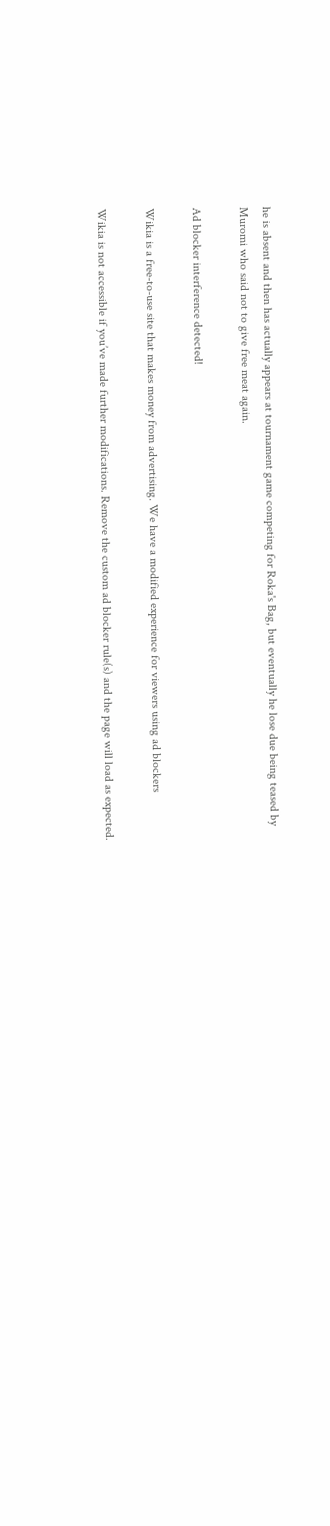he is absent and then has actually appears at tournament game competing for Roka's Bag, but eventually he lose due being teased by Muromi who said not to give free meat again.

Ad blocker interference detected!

Wikia is a free-to-use site that makes money from advertising. We have a modified experience for viewers using ad blockers

Wikia is not accessible if you’ve made further modifications. Remove the custom ad blocker rule(s) and the page will load as expected.